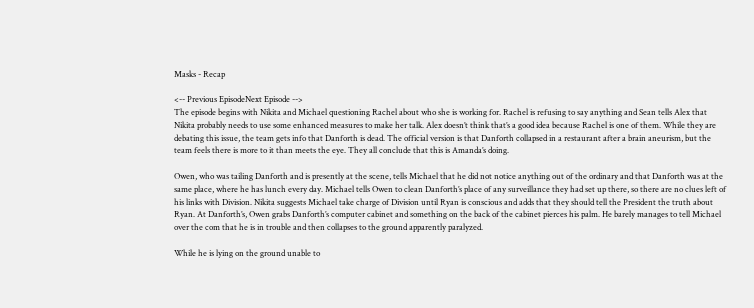Masks - Recap

<-- Previous EpisodeNext Episode -->
The episode begins with Nikita and Michael questioning Rachel about who she is working for. Rachel is refusing to say anything and Sean tells Alex that Nikita probably needs to use some enhanced measures to make her talk. Alex doesn’t think that’s a good idea because Rachel is one of them. While they are debating this issue, the team gets info that Danforth is dead. The official version is that Danforth collapsed in a restaurant after a brain aneurism, but the team feels there is more to it than meets the eye. They all conclude that this is Amanda’s doing.

Owen, who was tailing Danforth and is presently at the scene, tells Michael that he did not notice anything out of the ordinary and that Danforth was at the same place, where he has lunch every day. Michael tells Owen to clean Danforth’s place of any surveillance they had set up there, so there are no clues left of his links with Division. Nikita suggests Michael take charge of Division until Ryan is conscious and adds that they should tell the President the truth about Ryan. At Danforth’s, Owen grabs Danforth’s computer cabinet and something on the back of the cabinet pierces his palm. He barely manages to tell Michael over the com that he is in trouble and then collapses to the ground apparently paralyzed.

While he is lying on the ground unable to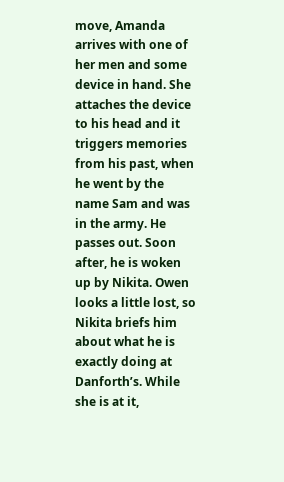move, Amanda arrives with one of her men and some device in hand. She attaches the device to his head and it triggers memories from his past, when he went by the name Sam and was in the army. He passes out. Soon after, he is woken up by Nikita. Owen looks a little lost, so Nikita briefs him about what he is exactly doing at Danforth’s. While she is at it,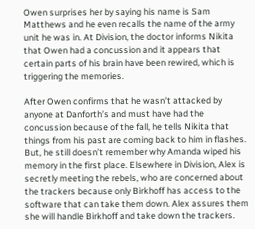Owen surprises her by saying his name is Sam Matthews and he even recalls the name of the army unit he was in. At Division, the doctor informs Nikita that Owen had a concussion and it appears that certain parts of his brain have been rewired, which is triggering the memories.

After Owen confirms that he wasn’t attacked by anyone at Danforth’s and must have had the concussion because of the fall, he tells Nikita that things from his past are coming back to him in flashes. But, he still doesn’t remember why Amanda wiped his memory in the first place. Elsewhere in Division, Alex is secretly meeting the rebels, who are concerned about the trackers because only Birkhoff has access to the software that can take them down. Alex assures them she will handle Birkhoff and take down the trackers.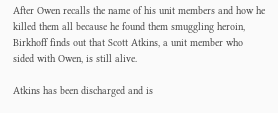After Owen recalls the name of his unit members and how he killed them all because he found them smuggling heroin, Birkhoff finds out that Scott Atkins, a unit member who sided with Owen, is still alive.

Atkins has been discharged and is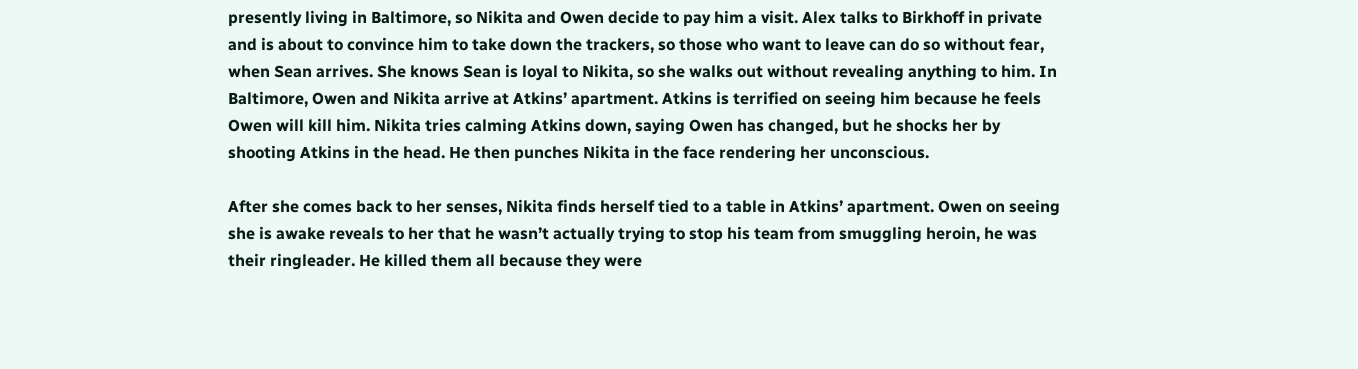presently living in Baltimore, so Nikita and Owen decide to pay him a visit. Alex talks to Birkhoff in private and is about to convince him to take down the trackers, so those who want to leave can do so without fear, when Sean arrives. She knows Sean is loyal to Nikita, so she walks out without revealing anything to him. In Baltimore, Owen and Nikita arrive at Atkins’ apartment. Atkins is terrified on seeing him because he feels Owen will kill him. Nikita tries calming Atkins down, saying Owen has changed, but he shocks her by shooting Atkins in the head. He then punches Nikita in the face rendering her unconscious.

After she comes back to her senses, Nikita finds herself tied to a table in Atkins’ apartment. Owen on seeing she is awake reveals to her that he wasn’t actually trying to stop his team from smuggling heroin, he was their ringleader. He killed them all because they were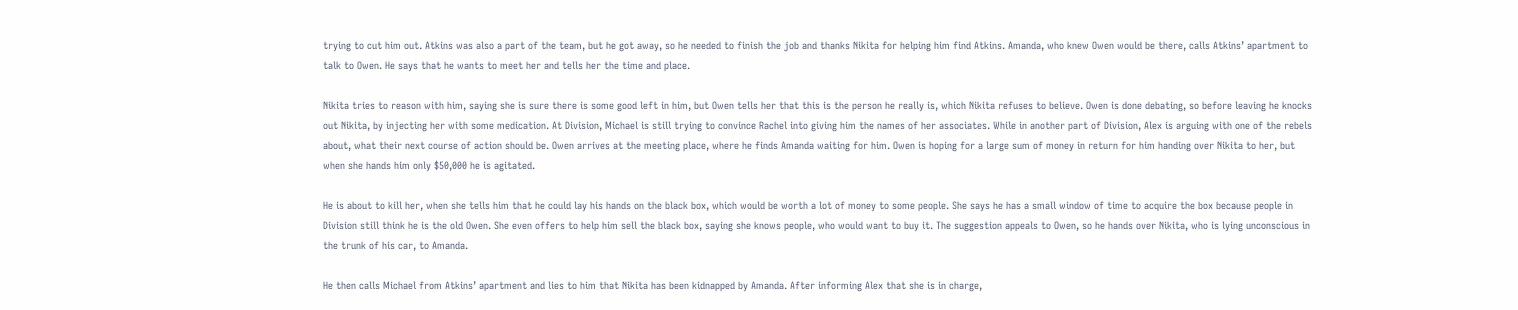trying to cut him out. Atkins was also a part of the team, but he got away, so he needed to finish the job and thanks Nikita for helping him find Atkins. Amanda, who knew Owen would be there, calls Atkins’ apartment to talk to Owen. He says that he wants to meet her and tells her the time and place.

Nikita tries to reason with him, saying she is sure there is some good left in him, but Owen tells her that this is the person he really is, which Nikita refuses to believe. Owen is done debating, so before leaving he knocks out Nikita, by injecting her with some medication. At Division, Michael is still trying to convince Rachel into giving him the names of her associates. While in another part of Division, Alex is arguing with one of the rebels about, what their next course of action should be. Owen arrives at the meeting place, where he finds Amanda waiting for him. Owen is hoping for a large sum of money in return for him handing over Nikita to her, but when she hands him only $50,000 he is agitated.

He is about to kill her, when she tells him that he could lay his hands on the black box, which would be worth a lot of money to some people. She says he has a small window of time to acquire the box because people in Division still think he is the old Owen. She even offers to help him sell the black box, saying she knows people, who would want to buy it. The suggestion appeals to Owen, so he hands over Nikita, who is lying unconscious in the trunk of his car, to Amanda.

He then calls Michael from Atkins’ apartment and lies to him that Nikita has been kidnapped by Amanda. After informing Alex that she is in charge,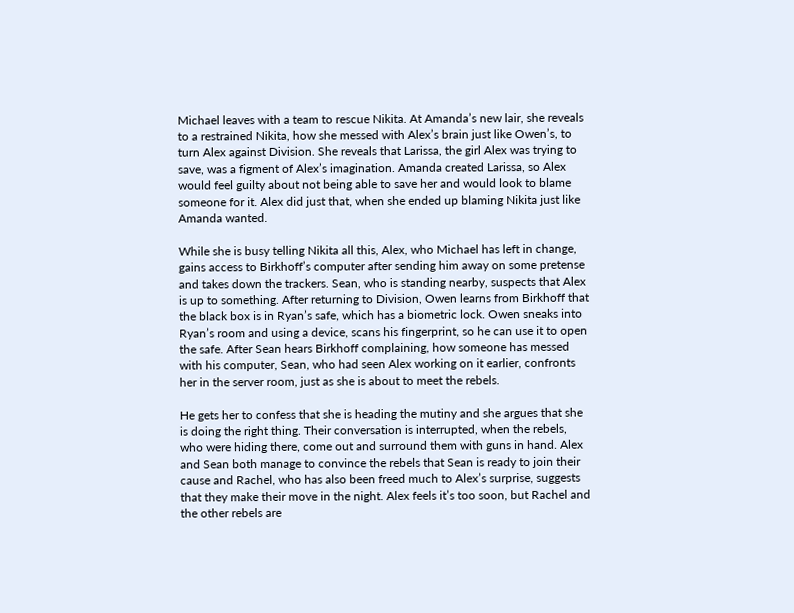Michael leaves with a team to rescue Nikita. At Amanda’s new lair, she reveals to a restrained Nikita, how she messed with Alex’s brain just like Owen’s, to turn Alex against Division. She reveals that Larissa, the girl Alex was trying to save, was a figment of Alex’s imagination. Amanda created Larissa, so Alex would feel guilty about not being able to save her and would look to blame someone for it. Alex did just that, when she ended up blaming Nikita just like Amanda wanted.

While she is busy telling Nikita all this, Alex, who Michael has left in change, gains access to Birkhoff’s computer after sending him away on some pretense and takes down the trackers. Sean, who is standing nearby, suspects that Alex is up to something. After returning to Division, Owen learns from Birkhoff that the black box is in Ryan’s safe, which has a biometric lock. Owen sneaks into Ryan’s room and using a device, scans his fingerprint, so he can use it to open the safe. After Sean hears Birkhoff complaining, how someone has messed with his computer, Sean, who had seen Alex working on it earlier, confronts her in the server room, just as she is about to meet the rebels.

He gets her to confess that she is heading the mutiny and she argues that she is doing the right thing. Their conversation is interrupted, when the rebels, who were hiding there, come out and surround them with guns in hand. Alex and Sean both manage to convince the rebels that Sean is ready to join their cause and Rachel, who has also been freed much to Alex’s surprise, suggests that they make their move in the night. Alex feels it’s too soon, but Rachel and the other rebels are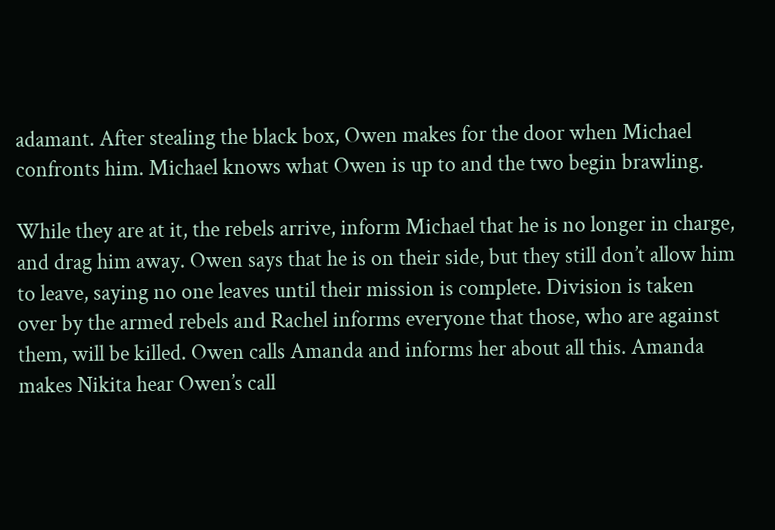adamant. After stealing the black box, Owen makes for the door when Michael confronts him. Michael knows what Owen is up to and the two begin brawling.

While they are at it, the rebels arrive, inform Michael that he is no longer in charge, and drag him away. Owen says that he is on their side, but they still don’t allow him to leave, saying no one leaves until their mission is complete. Division is taken over by the armed rebels and Rachel informs everyone that those, who are against them, will be killed. Owen calls Amanda and informs her about all this. Amanda makes Nikita hear Owen’s call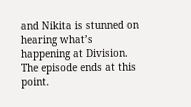and Nikita is stunned on hearing what’s happening at Division. The episode ends at this point.